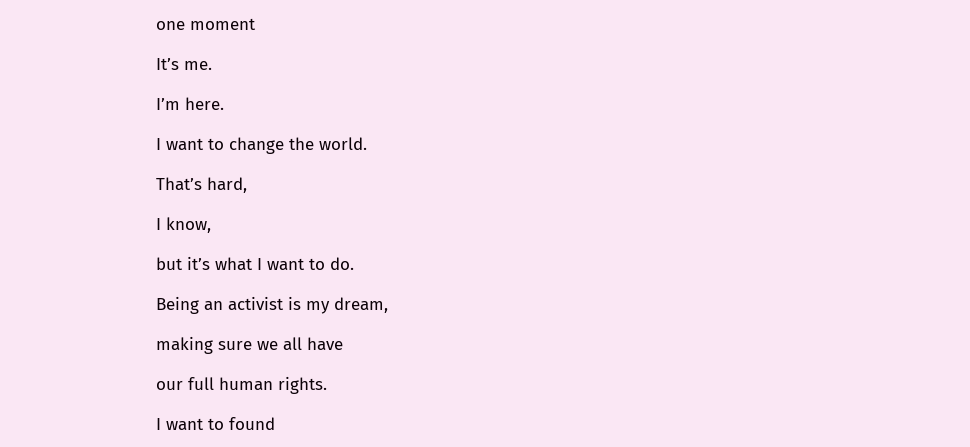one moment

It’s me.

I’m here.

I want to change the world.

That’s hard,

I know,

but it’s what I want to do.

Being an activist is my dream,

making sure we all have

our full human rights.

I want to found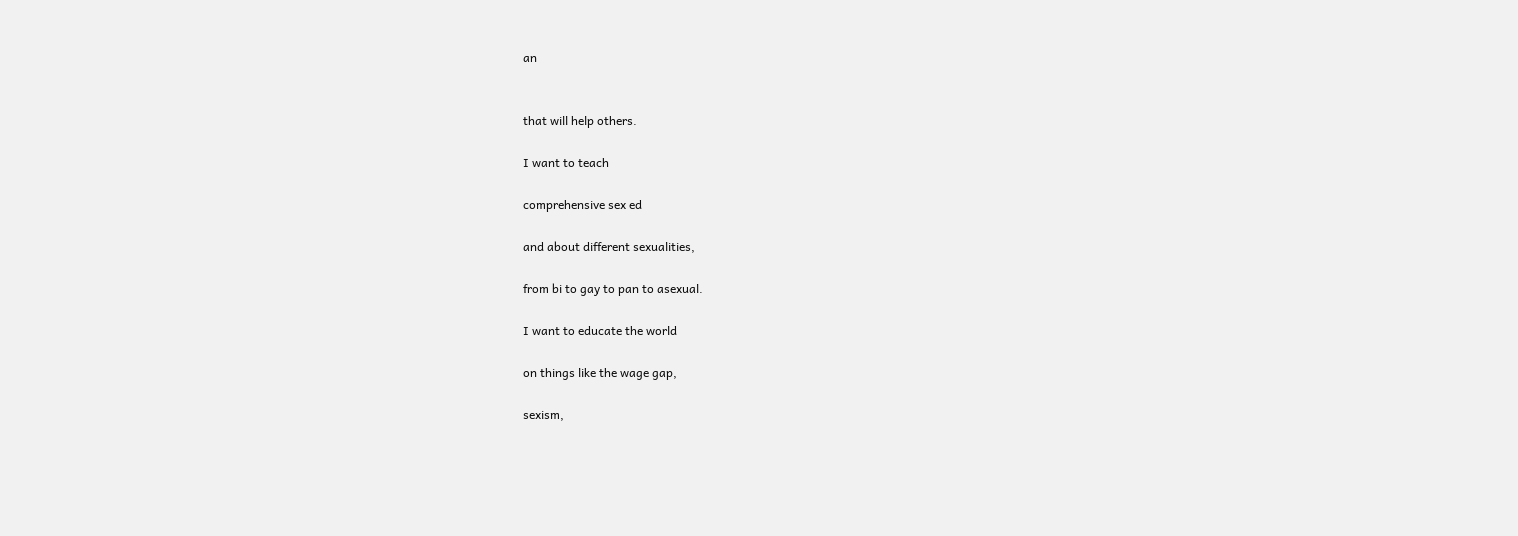an


that will help others.

I want to teach

comprehensive sex ed

and about different sexualities,

from bi to gay to pan to asexual.

I want to educate the world

on things like the wage gap,

sexism,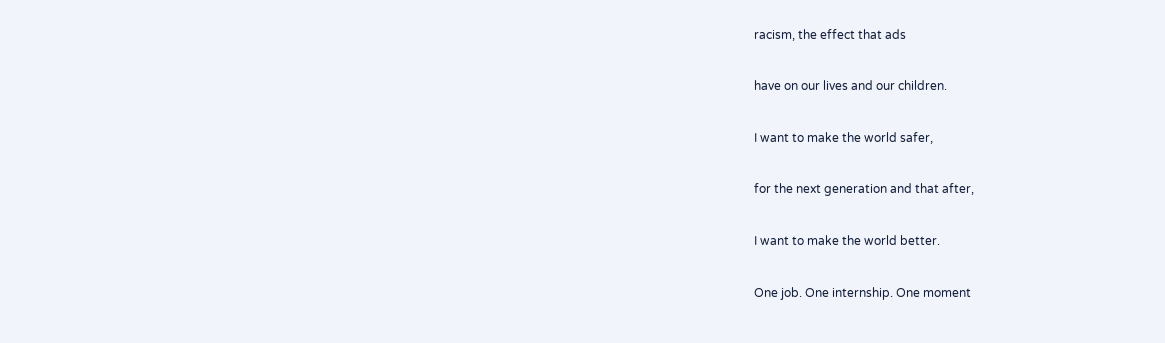racism, the effect that ads

have on our lives and our children.

I want to make the world safer,

for the next generation and that after,

I want to make the world better.

One job. One internship. One moment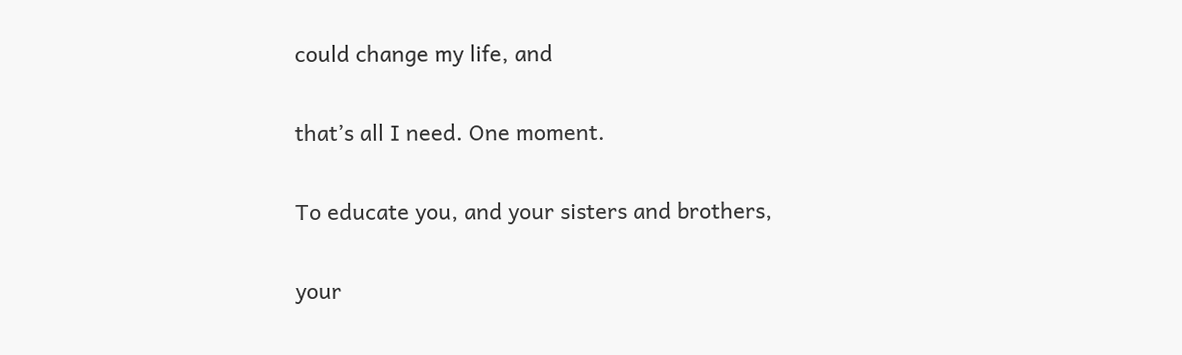could change my life, and

that’s all I need. One moment.

To educate you, and your sisters and brothers,

your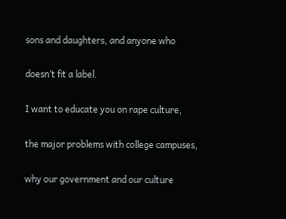sons and daughters, and anyone who

doesn’t fit a label.

I want to educate you on rape culture,

the major problems with college campuses,

why our government and our culture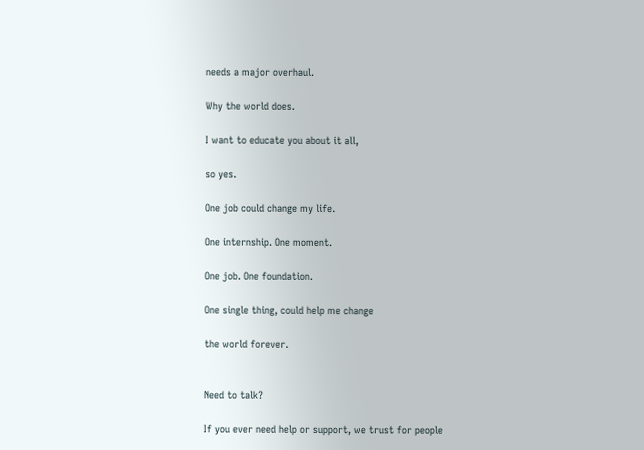needs a major overhaul.

Why the world does.

I want to educate you about it all,

so yes.

One job could change my life.

One internship. One moment.

One job. One foundation.

One single thing, could help me change

the world forever.


Need to talk?

If you ever need help or support, we trust for people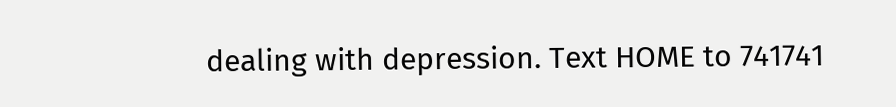dealing with depression. Text HOME to 741741